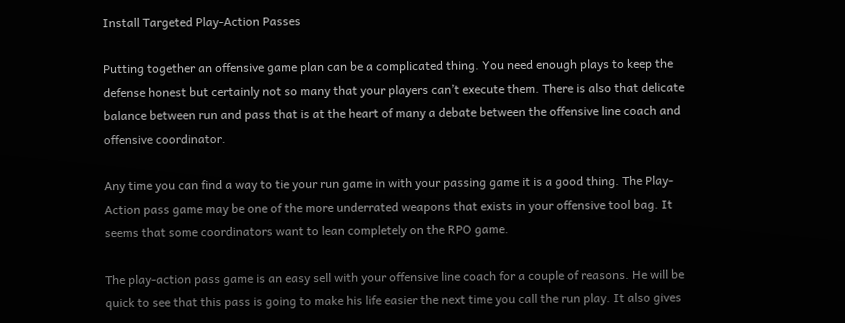Install Targeted Play-Action Passes

Putting together an offensive game plan can be a complicated thing. You need enough plays to keep the defense honest but certainly not so many that your players can’t execute them. There is also that delicate balance between run and pass that is at the heart of many a debate between the offensive line coach and offensive coordinator.

Any time you can find a way to tie your run game in with your passing game it is a good thing. The Play-Action pass game may be one of the more underrated weapons that exists in your offensive tool bag. It seems that some coordinators want to lean completely on the RPO game.

The play-action pass game is an easy sell with your offensive line coach for a couple of reasons. He will be quick to see that this pass is going to make his life easier the next time you call the run play. It also gives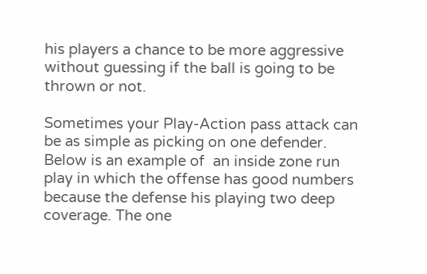his players a chance to be more aggressive without guessing if the ball is going to be thrown or not.

Sometimes your Play-Action pass attack can be as simple as picking on one defender. Below is an example of  an inside zone run play in which the offense has good numbers because the defense his playing two deep coverage. The one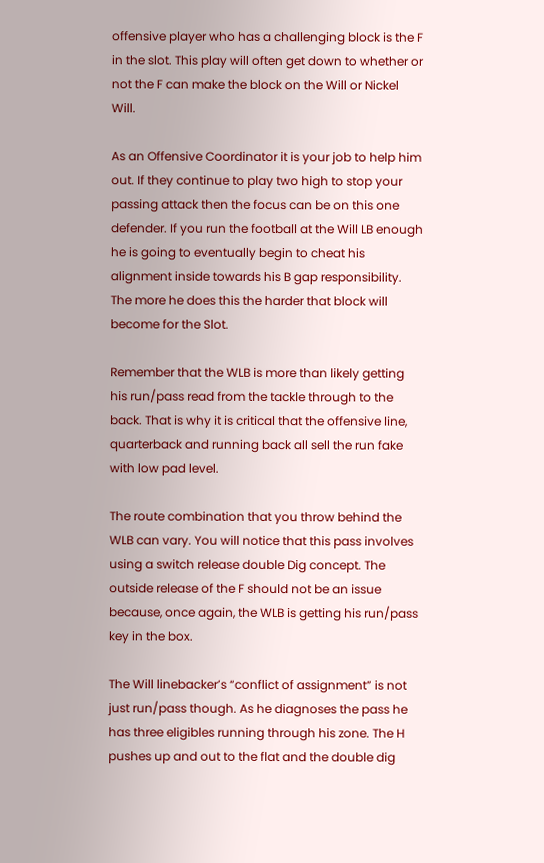offensive player who has a challenging block is the F in the slot. This play will often get down to whether or not the F can make the block on the Will or Nickel Will.

As an Offensive Coordinator it is your job to help him out. If they continue to play two high to stop your passing attack then the focus can be on this one defender. If you run the football at the Will LB enough he is going to eventually begin to cheat his alignment inside towards his B gap responsibility. The more he does this the harder that block will become for the Slot.

Remember that the WLB is more than likely getting his run/pass read from the tackle through to the back. That is why it is critical that the offensive line, quarterback and running back all sell the run fake with low pad level.

The route combination that you throw behind the WLB can vary. You will notice that this pass involves using a switch release double Dig concept. The outside release of the F should not be an issue because, once again, the WLB is getting his run/pass key in the box.

The Will linebacker’s “conflict of assignment” is not just run/pass though. As he diagnoses the pass he has three eligibles running through his zone. The H pushes up and out to the flat and the double dig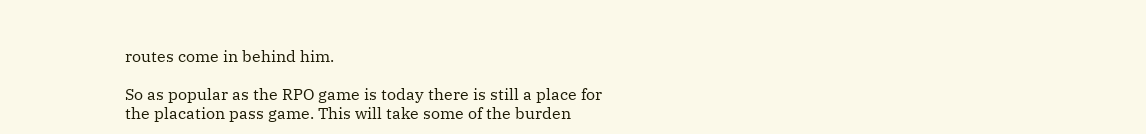routes come in behind him.

So as popular as the RPO game is today there is still a place for the placation pass game. This will take some of the burden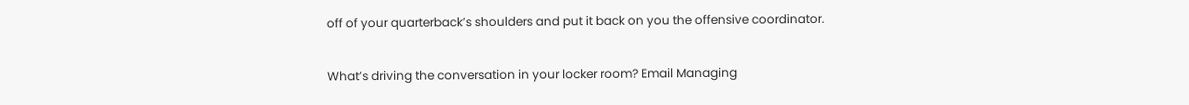off of your quarterback’s shoulders and put it back on you the offensive coordinator.

What’s driving the conversation in your locker room? Email Managing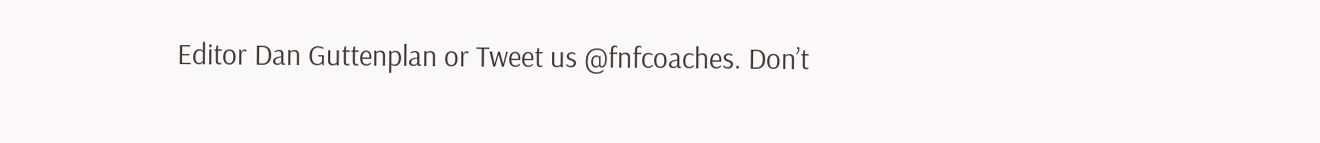Editor Dan Guttenplan or Tweet us @fnfcoaches. Don’t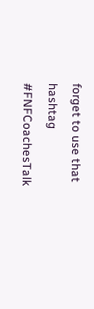forget to use that hashtag #FNFCoachesTalk